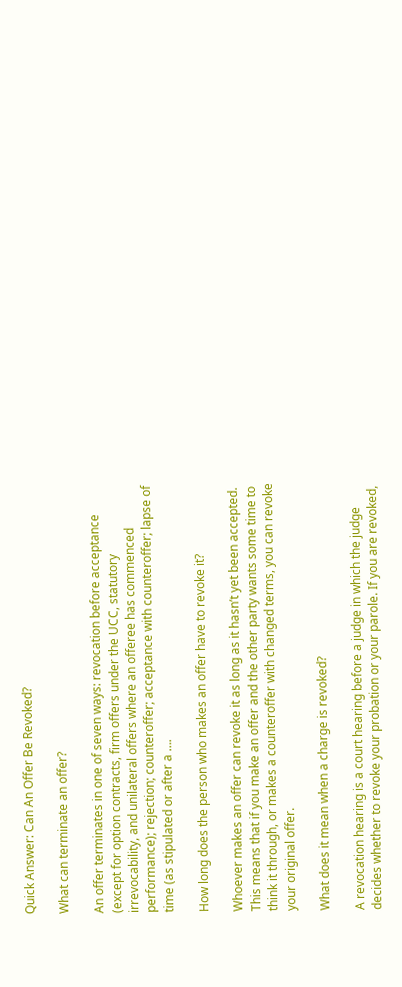Quick Answer: Can An Offer Be Revoked?

What can terminate an offer?

An offer terminates in one of seven ways: revocation before acceptance (except for option contracts, firm offers under the UCC, statutory irrevocability, and unilateral offers where an offeree has commenced performance); rejection; counteroffer; acceptance with counteroffer; lapse of time (as stipulated or after a ….

How long does the person who makes an offer have to revoke it?

Whoever makes an offer can revoke it as long as it hasn’t yet been accepted. This means that if you make an offer and the other party wants some time to think it through, or makes a counteroffer with changed terms, you can revoke your original offer.

What does it mean when a charge is revoked?

A revocation hearing is a court hearing before a judge in which the judge decides whether to revoke your probation or your parole. If you are revoked,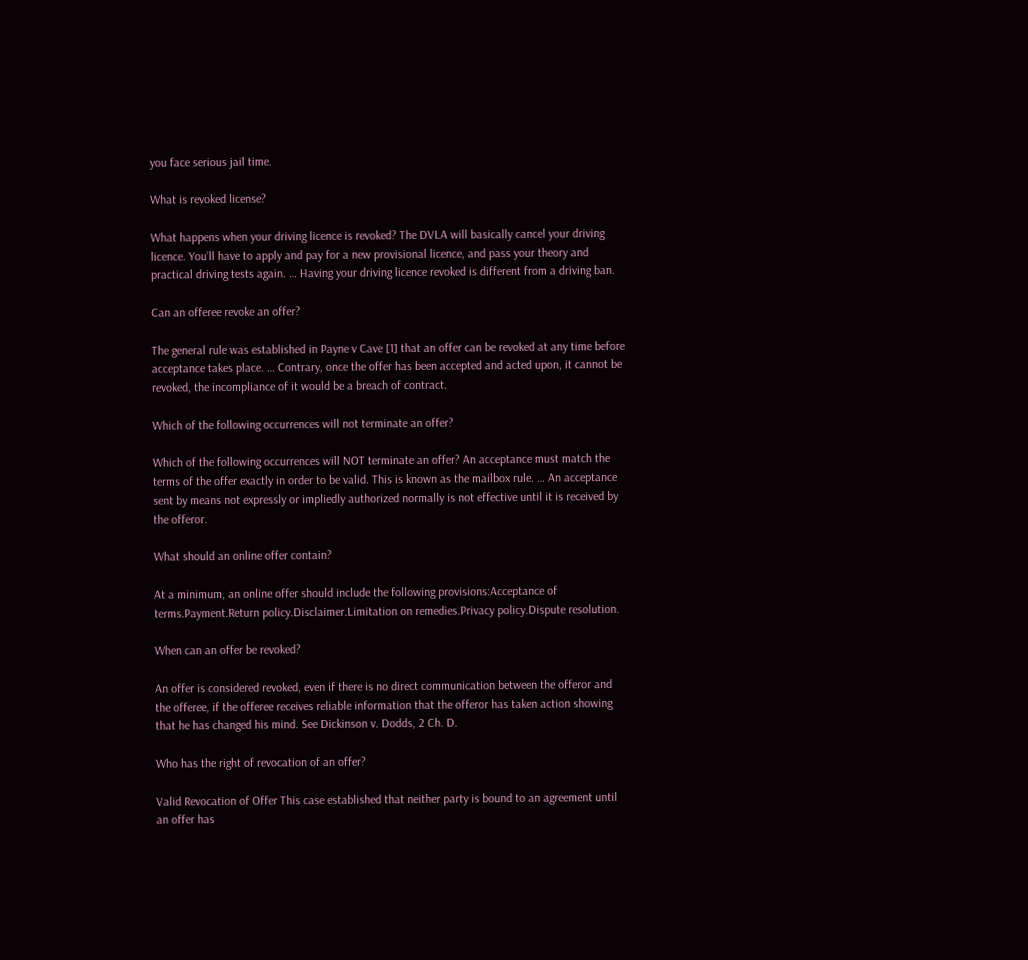you face serious jail time.

What is revoked license?

What happens when your driving licence is revoked? The DVLA will basically cancel your driving licence. You’ll have to apply and pay for a new provisional licence, and pass your theory and practical driving tests again. … Having your driving licence revoked is different from a driving ban.

Can an offeree revoke an offer?

The general rule was established in Payne v Cave [1] that an offer can be revoked at any time before acceptance takes place. … Contrary, once the offer has been accepted and acted upon, it cannot be revoked, the incompliance of it would be a breach of contract.

Which of the following occurrences will not terminate an offer?

Which of the following occurrences will NOT terminate an offer? An acceptance must match the terms of the offer exactly in order to be valid. This is known as the mailbox rule. … An acceptance sent by means not expressly or impliedly authorized normally is not effective until it is received by the offeror.

What should an online offer contain?

At a minimum, an online offer should include the following provisions:Acceptance of terms.Payment.Return policy.Disclaimer.Limitation on remedies.Privacy policy.Dispute resolution.

When can an offer be revoked?

An offer is considered revoked, even if there is no direct communication between the offeror and the offeree, if the offeree receives reliable information that the offeror has taken action showing that he has changed his mind. See Dickinson v. Dodds, 2 Ch. D.

Who has the right of revocation of an offer?

Valid Revocation of Offer This case established that neither party is bound to an agreement until an offer has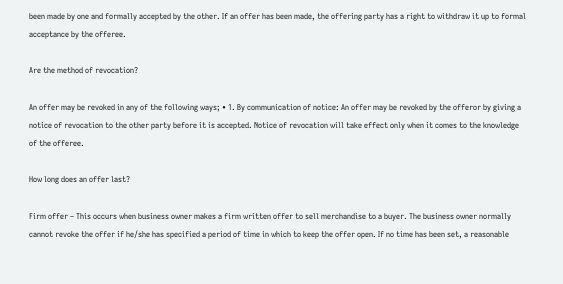been made by one and formally accepted by the other. If an offer has been made, the offering party has a right to withdraw it up to formal acceptance by the offeree.

Are the method of revocation?

An offer may be revoked in any of the following ways; • 1. By communication of notice: An offer may be revoked by the offeror by giving a notice of revocation to the other party before it is accepted. Notice of revocation will take effect only when it comes to the knowledge of the offeree.

How long does an offer last?

Firm offer – This occurs when business owner makes a firm written offer to sell merchandise to a buyer. The business owner normally cannot revoke the offer if he/she has specified a period of time in which to keep the offer open. If no time has been set, a reasonable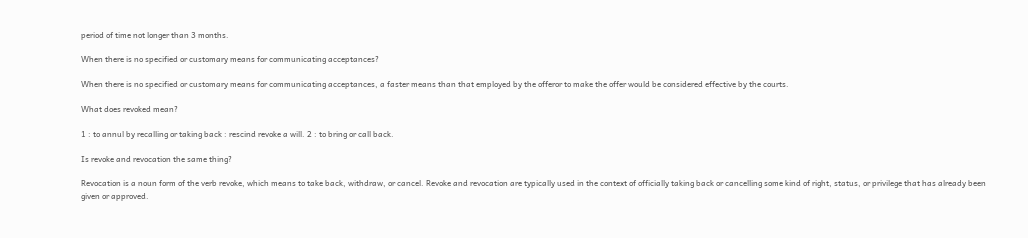period of time not longer than 3 months.

When there is no specified or customary means for communicating acceptances?

When there is no specified or customary means for communicating acceptances, a faster means than that employed by the offeror to make the offer would be considered effective by the courts.

What does revoked mean?

1 : to annul by recalling or taking back : rescind revoke a will. 2 : to bring or call back.

Is revoke and revocation the same thing?

Revocation is a noun form of the verb revoke, which means to take back, withdraw, or cancel. Revoke and revocation are typically used in the context of officially taking back or cancelling some kind of right, status, or privilege that has already been given or approved.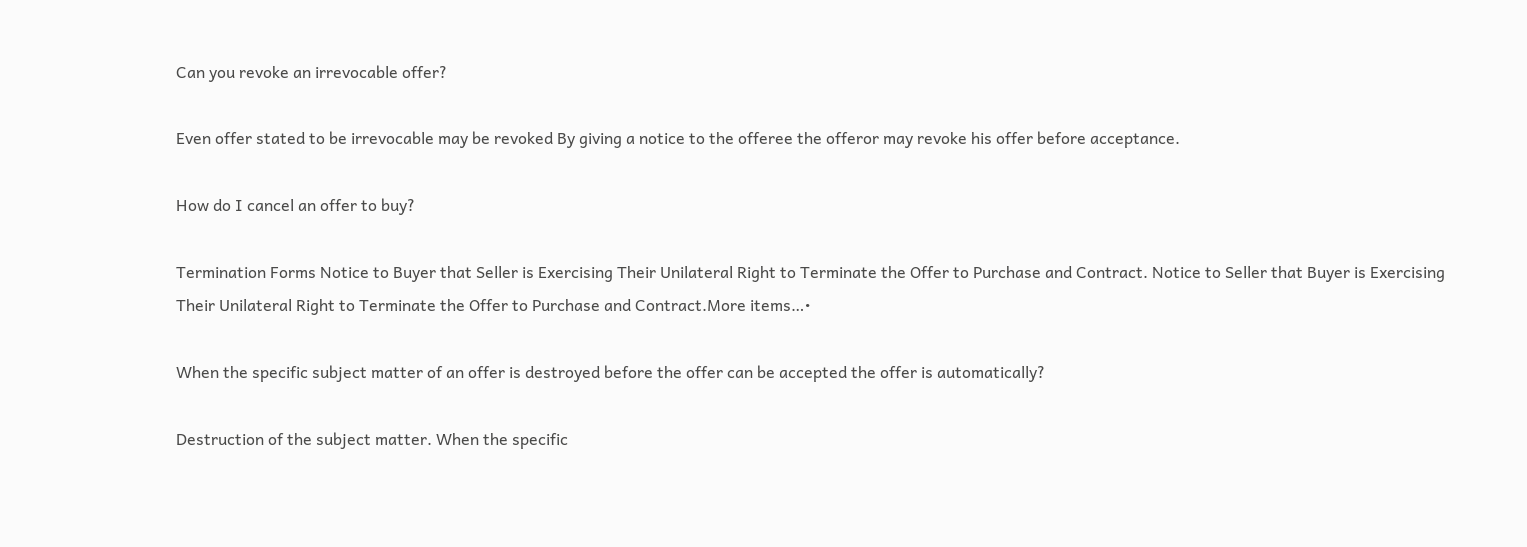Can you revoke an irrevocable offer?

Even offer stated to be irrevocable may be revoked By giving a notice to the offeree the offeror may revoke his offer before acceptance.

How do I cancel an offer to buy?

Termination Forms Notice to Buyer that Seller is Exercising Their Unilateral Right to Terminate the Offer to Purchase and Contract. Notice to Seller that Buyer is Exercising Their Unilateral Right to Terminate the Offer to Purchase and Contract.More items…•

When the specific subject matter of an offer is destroyed before the offer can be accepted the offer is automatically?

Destruction of the subject matter. When the specific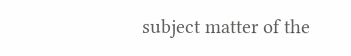subject matter of the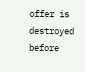offer is destroyed before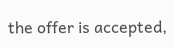the offer is accepted,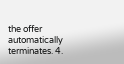the offer automatically terminates. 4.